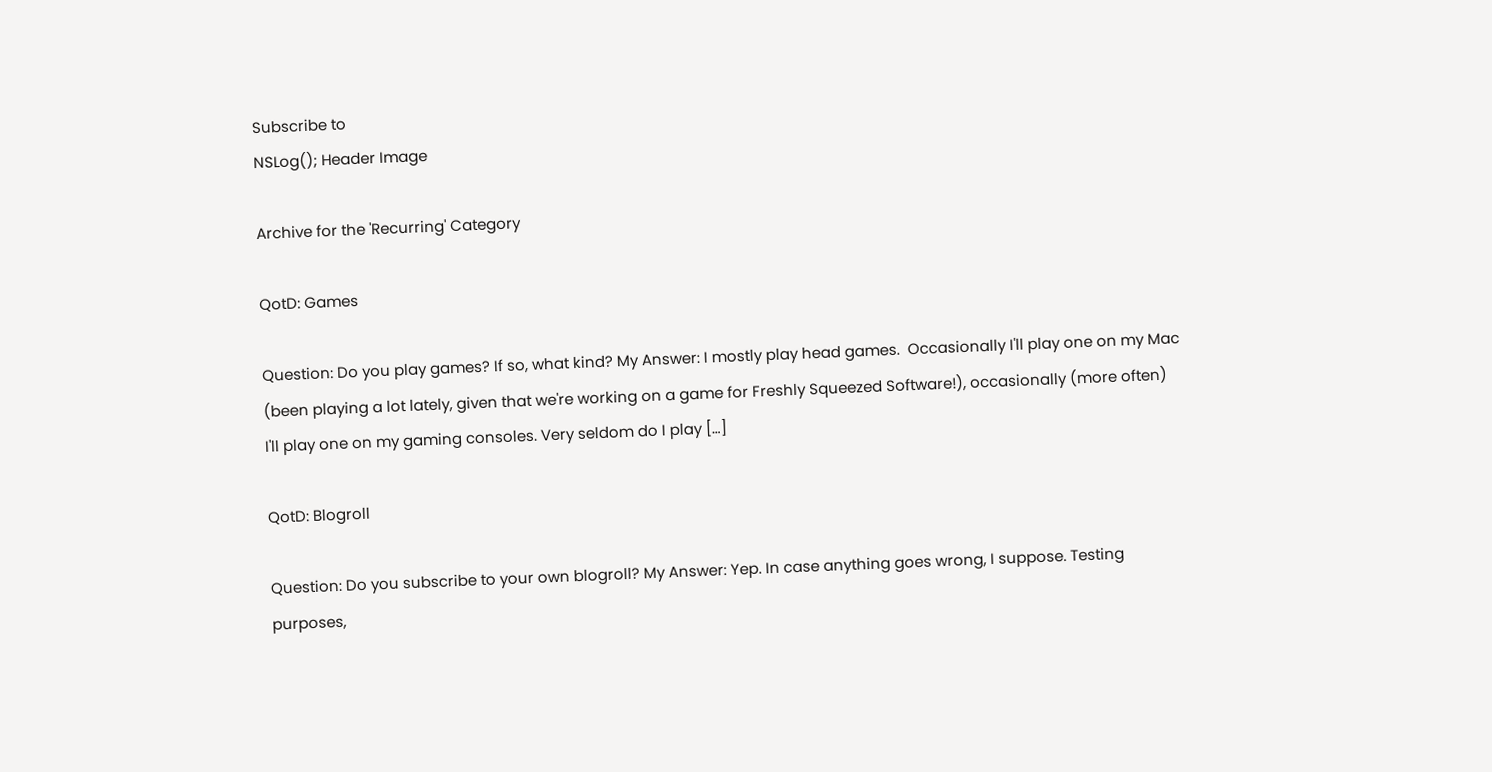Subscribe to
NSLog(); Header Image

Archive for the 'Recurring' Category

QotD: Games

Question: Do you play games? If so, what kind? My Answer: I mostly play head games.  Occasionally I'll play one on my Mac (been playing a lot lately, given that we're working on a game for Freshly Squeezed Software!), occasionally (more often) I'll play one on my gaming consoles. Very seldom do I play […]

QotD: Blogroll

Question: Do you subscribe to your own blogroll? My Answer: Yep. In case anything goes wrong, I suppose. Testing purposes,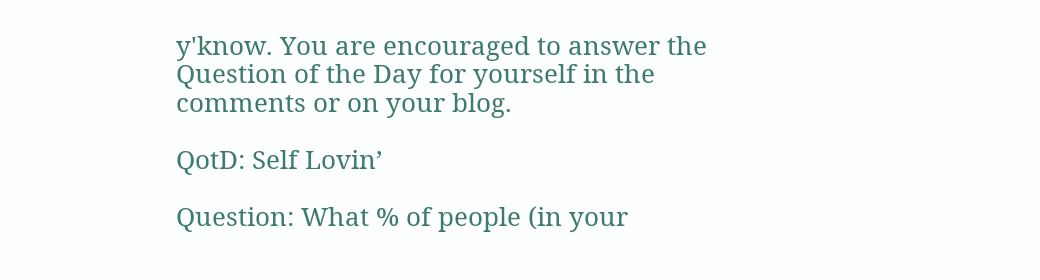y'know. You are encouraged to answer the Question of the Day for yourself in the comments or on your blog.

QotD: Self Lovin’

Question: What % of people (in your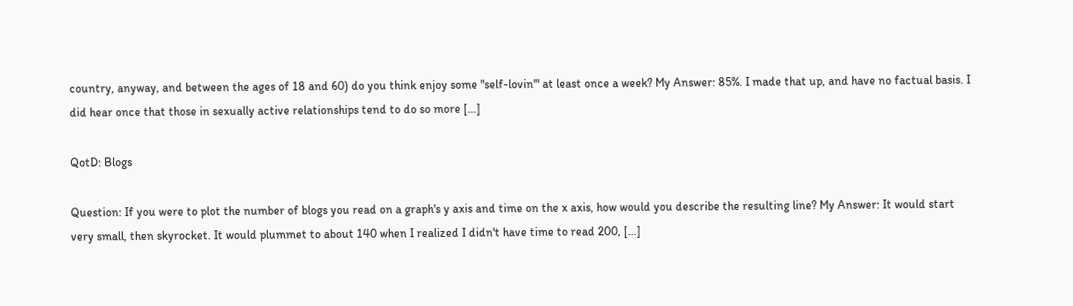country, anyway, and between the ages of 18 and 60) do you think enjoy some "self-lovin'" at least once a week? My Answer: 85%. I made that up, and have no factual basis. I did hear once that those in sexually active relationships tend to do so more […]

QotD: Blogs

Question: If you were to plot the number of blogs you read on a graph's y axis and time on the x axis, how would you describe the resulting line? My Answer: It would start very small, then skyrocket. It would plummet to about 140 when I realized I didn't have time to read 200, […]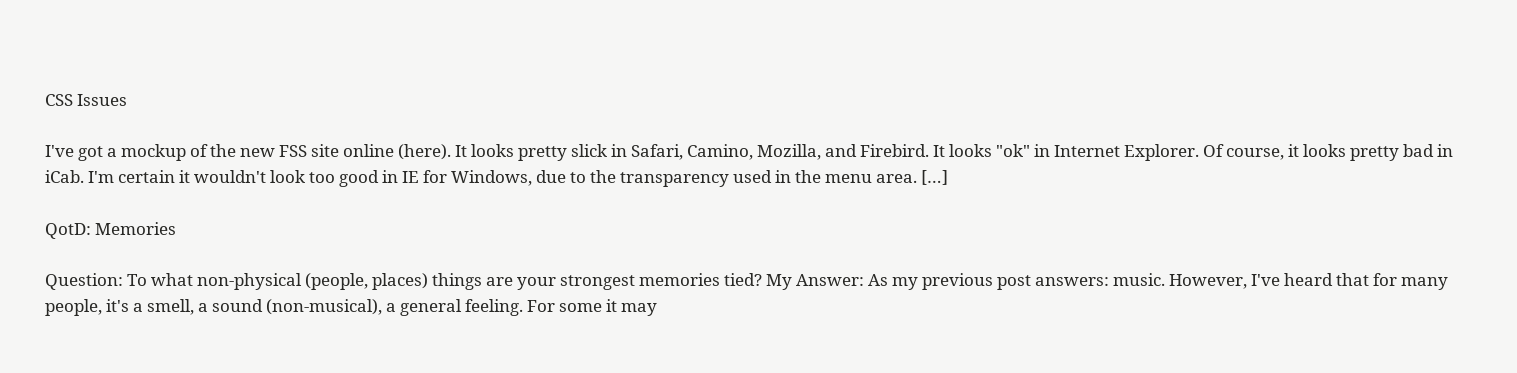CSS Issues

I've got a mockup of the new FSS site online (here). It looks pretty slick in Safari, Camino, Mozilla, and Firebird. It looks "ok" in Internet Explorer. Of course, it looks pretty bad in iCab. I'm certain it wouldn't look too good in IE for Windows, due to the transparency used in the menu area. […]

QotD: Memories

Question: To what non-physical (people, places) things are your strongest memories tied? My Answer: As my previous post answers: music. However, I've heard that for many people, it's a smell, a sound (non-musical), a general feeling. For some it may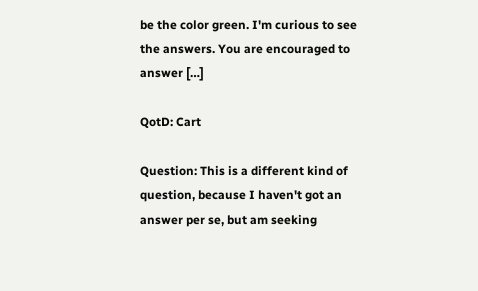be the color green. I'm curious to see the answers. You are encouraged to answer […]

QotD: Cart

Question: This is a different kind of question, because I haven't got an answer per se, but am seeking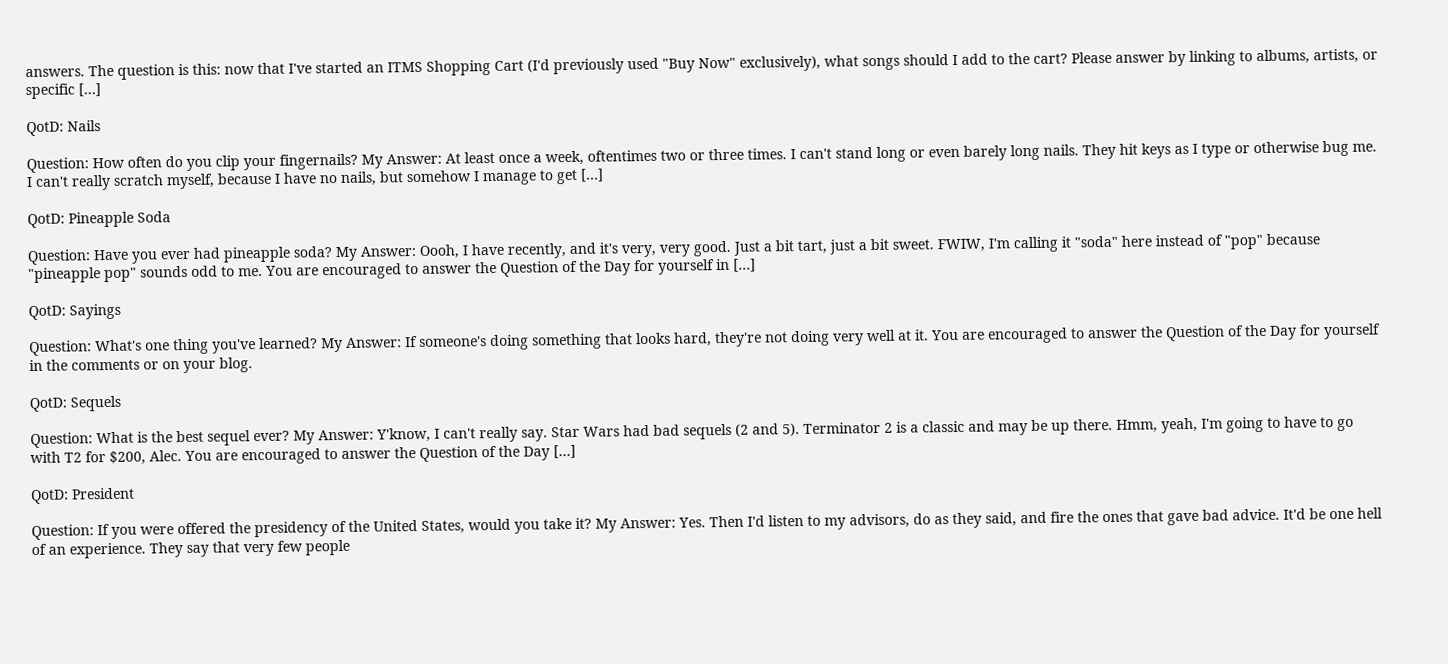answers. The question is this: now that I've started an ITMS Shopping Cart (I'd previously used "Buy Now" exclusively), what songs should I add to the cart? Please answer by linking to albums, artists, or specific […]

QotD: Nails

Question: How often do you clip your fingernails? My Answer: At least once a week, oftentimes two or three times. I can't stand long or even barely long nails. They hit keys as I type or otherwise bug me. I can't really scratch myself, because I have no nails, but somehow I manage to get […]

QotD: Pineapple Soda

Question: Have you ever had pineapple soda? My Answer: Oooh, I have recently, and it's very, very good. Just a bit tart, just a bit sweet. FWIW, I'm calling it "soda" here instead of "pop" because "pineapple pop" sounds odd to me. You are encouraged to answer the Question of the Day for yourself in […]

QotD: Sayings

Question: What's one thing you've learned? My Answer: If someone's doing something that looks hard, they're not doing very well at it. You are encouraged to answer the Question of the Day for yourself in the comments or on your blog.

QotD: Sequels

Question: What is the best sequel ever? My Answer: Y'know, I can't really say. Star Wars had bad sequels (2 and 5). Terminator 2 is a classic and may be up there. Hmm, yeah, I'm going to have to go with T2 for $200, Alec. You are encouraged to answer the Question of the Day […]

QotD: President

Question: If you were offered the presidency of the United States, would you take it? My Answer: Yes. Then I'd listen to my advisors, do as they said, and fire the ones that gave bad advice. It'd be one hell of an experience. They say that very few people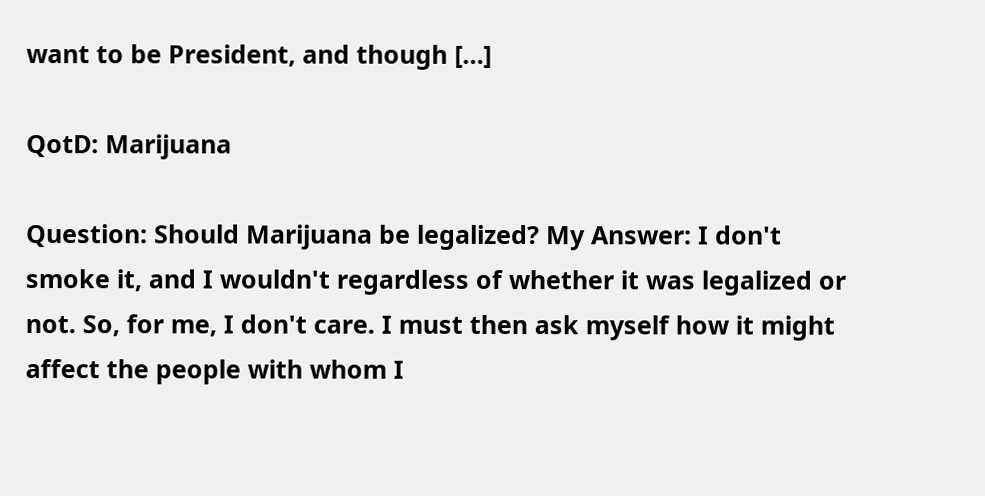want to be President, and though […]

QotD: Marijuana

Question: Should Marijuana be legalized? My Answer: I don't smoke it, and I wouldn't regardless of whether it was legalized or not. So, for me, I don't care. I must then ask myself how it might affect the people with whom I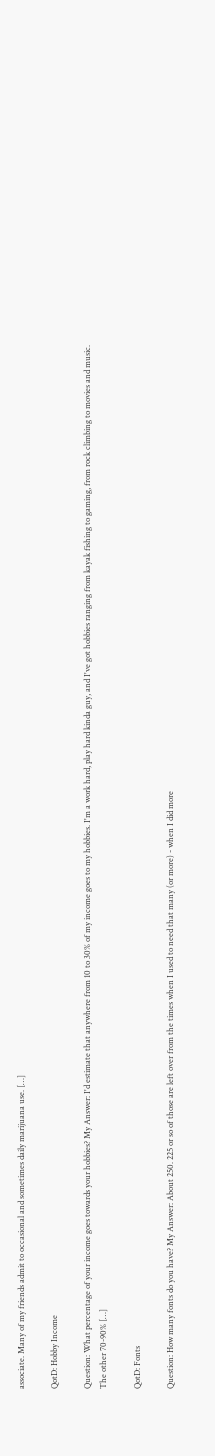associate. Many of my friends admit to occasional and sometimes daily marijuana use. […]

QotD: Hobby Income

Question: What percentage of your income goes towards your hobbies? My Answer: I'd estimate that anywhere from 10 to 30% of my income goes to my hobbies. I'm a work hard, play hard kinda guy, and I've got hobbies ranging from kayak fishing to gaming, from rock climbing to movies and music. The other 70-90% […]

QotD: Fonts

Question: How many fonts do you have? My Answer: About 250. 225 or so of those are left over from the times when I used to need that many (or more) - when I did more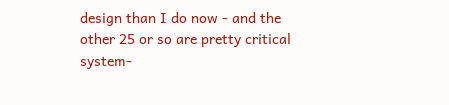design than I do now - and the other 25 or so are pretty critical system-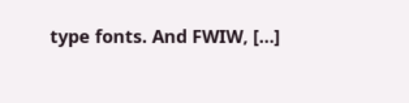type fonts. And FWIW, […]